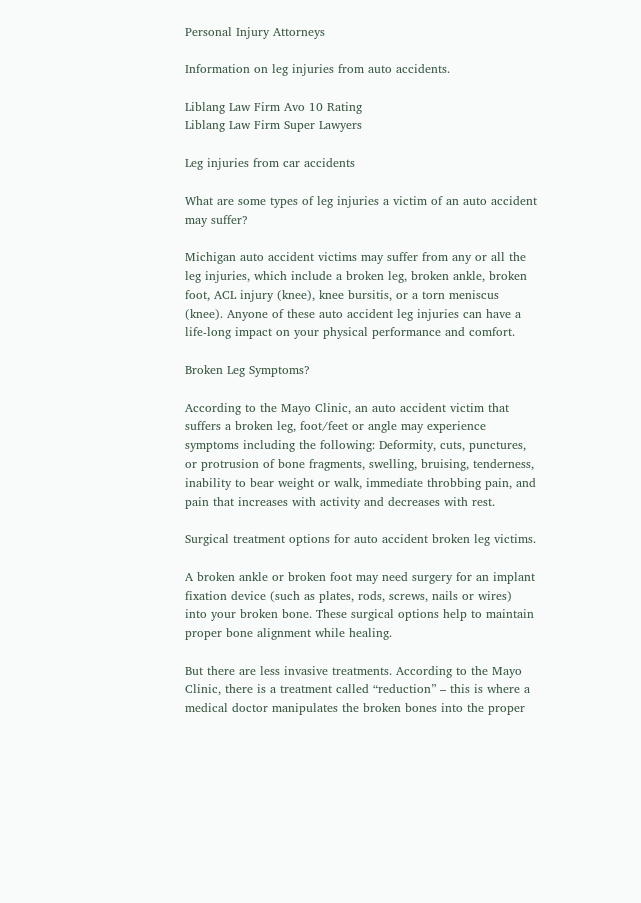Personal Injury Attorneys

Information on leg injuries from auto accidents.

Liblang Law Firm Avo 10 Rating
Liblang Law Firm Super Lawyers

Leg injuries from car accidents

What are some types of leg injuries a victim of an auto accident may suffer?

Michigan auto accident victims may suffer from any or all the leg injuries, which include a broken leg, broken ankle, broken foot, ACL injury (knee), knee bursitis, or a torn meniscus (knee). Anyone of these auto accident leg injuries can have a life-long impact on your physical performance and comfort.

Broken Leg Symptoms?

According to the Mayo Clinic, an auto accident victim that suffers a broken leg, foot/feet or angle may experience symptoms including the following: Deformity, cuts, punctures, or protrusion of bone fragments, swelling, bruising, tenderness, inability to bear weight or walk, immediate throbbing pain, and pain that increases with activity and decreases with rest.

Surgical treatment options for auto accident broken leg victims.

A broken ankle or broken foot may need surgery for an implant fixation device (such as plates, rods, screws, nails or wires) into your broken bone. These surgical options help to maintain proper bone alignment while healing.

But there are less invasive treatments. According to the Mayo Clinic, there is a treatment called “reduction” – this is where a medical doctor manipulates the broken bones into the proper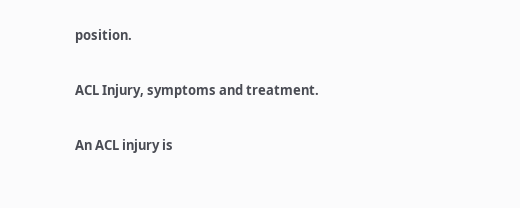position.

ACL Injury, symptoms and treatment.

An ACL injury is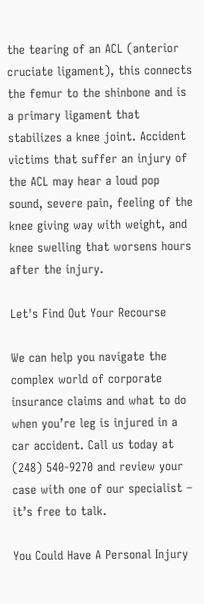the tearing of an ACL (anterior cruciate ligament), this connects the femur to the shinbone and is a primary ligament that stabilizes a knee joint. Accident victims that suffer an injury of the ACL may hear a loud pop sound, severe pain, feeling of the knee giving way with weight, and knee swelling that worsens hours after the injury.

Let's Find Out Your Recourse

We can help you navigate the complex world of corporate insurance claims and what to do when you’re leg is injured in a car accident. Call us today at (248) 540-9270 and review your case with one of our specialist – it’s free to talk.

You Could Have A Personal Injury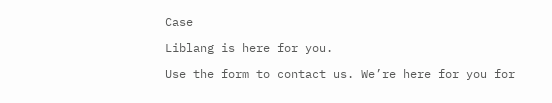Case

Liblang is here for you.

Use the form to contact us. We’re here for you for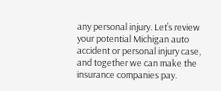any personal injury. Let’s review your potential Michigan auto accident or personal injury case, and together we can make the insurance companies pay.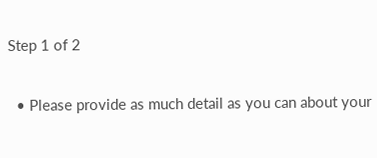Step 1 of 2

  • Please provide as much detail as you can about your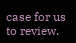case for us to review.